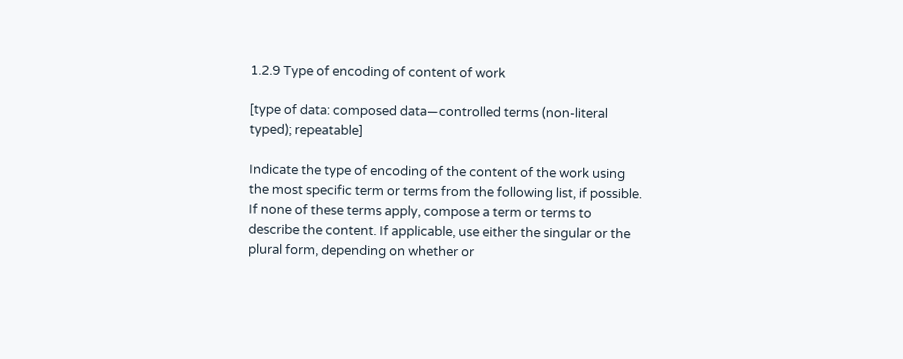1.2.9 Type of encoding of content of work

[type of data: composed data—controlled terms (non-literal typed); repeatable]

Indicate the type of encoding of the content of the work using the most specific term or terms from the following list, if possible. If none of these terms apply, compose a term or terms to describe the content. If applicable, use either the singular or the plural form, depending on whether or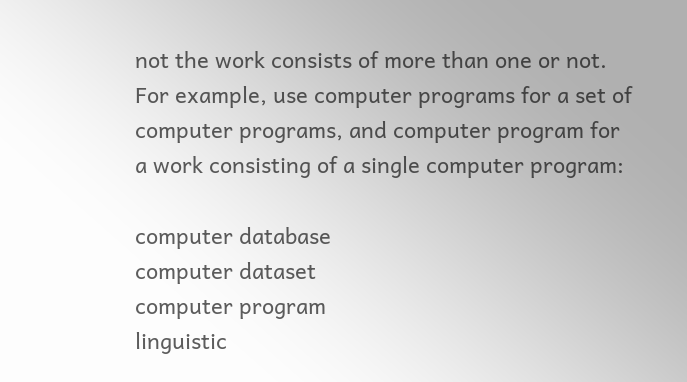not the work consists of more than one or not. For example, use computer programs for a set of computer programs, and computer program for a work consisting of a single computer program:

computer database
computer dataset
computer program
linguistic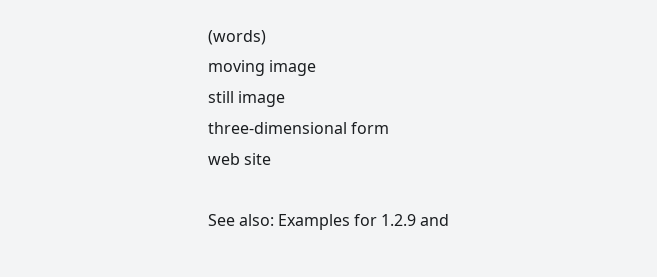(words)
moving image
still image
three-dimensional form
web site

See also: Examples for 1.2.9 and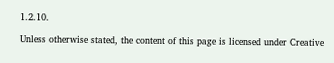1.2.10.

Unless otherwise stated, the content of this page is licensed under Creative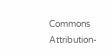Commons Attribution-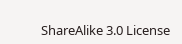ShareAlike 3.0 License